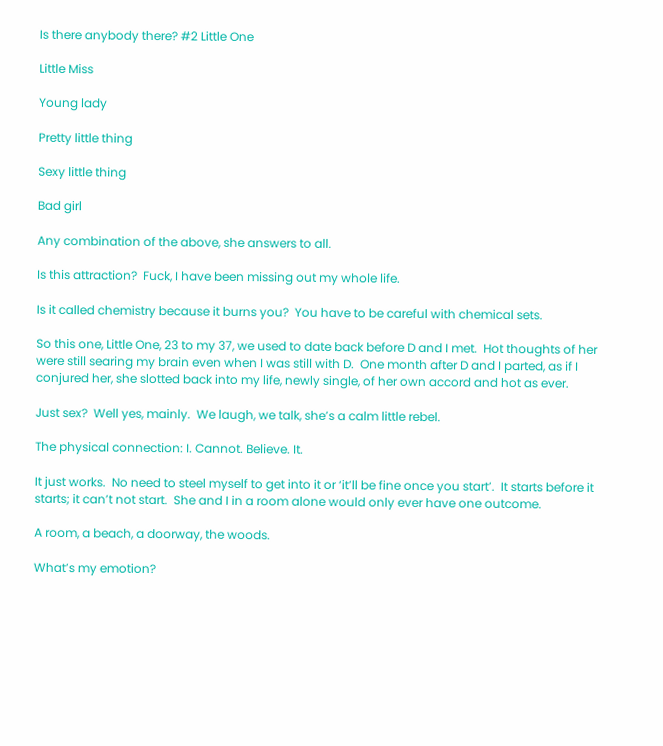Is there anybody there? #2 Little One

Little Miss

Young lady

Pretty little thing

Sexy little thing

Bad girl

Any combination of the above, she answers to all.

Is this attraction?  Fuck, I have been missing out my whole life.

Is it called chemistry because it burns you?  You have to be careful with chemical sets.

So this one, Little One, 23 to my 37, we used to date back before D and I met.  Hot thoughts of her were still searing my brain even when I was still with D.  One month after D and I parted, as if I conjured her, she slotted back into my life, newly single, of her own accord and hot as ever.

Just sex?  Well yes, mainly.  We laugh, we talk, she’s a calm little rebel.

The physical connection: I. Cannot. Believe. It.

It just works.  No need to steel myself to get into it or ‘it’ll be fine once you start’.  It starts before it starts; it can’t not start.  She and I in a room alone would only ever have one outcome.

A room, a beach, a doorway, the woods.

What’s my emotion?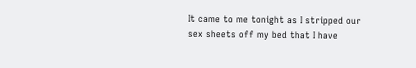It came to me tonight as I stripped our sex sheets off my bed that I have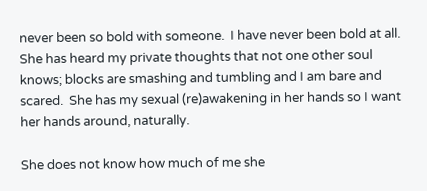never been so bold with someone.  I have never been bold at all.  She has heard my private thoughts that not one other soul knows; blocks are smashing and tumbling and I am bare and scared.  She has my sexual (re)awakening in her hands so I want her hands around, naturally.

She does not know how much of me she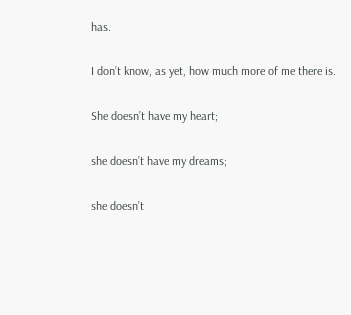has.

I don’t know, as yet, how much more of me there is.

She doesn’t have my heart;

she doesn’t have my dreams;

she doesn’t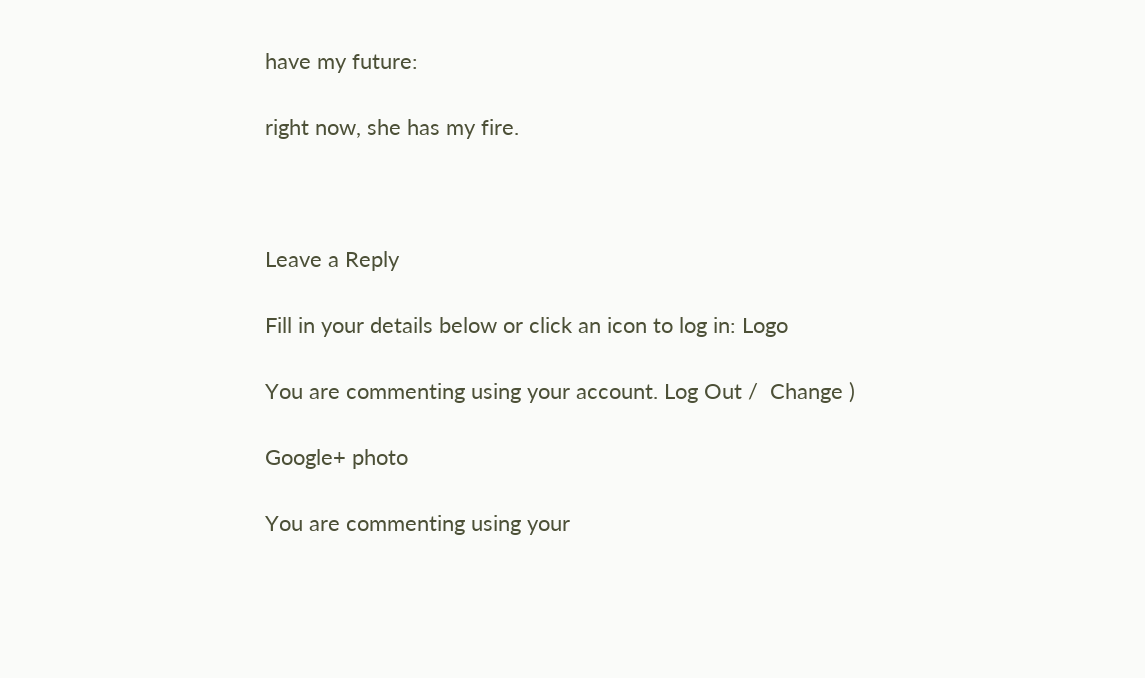have my future:

right now, she has my fire.



Leave a Reply

Fill in your details below or click an icon to log in: Logo

You are commenting using your account. Log Out /  Change )

Google+ photo

You are commenting using your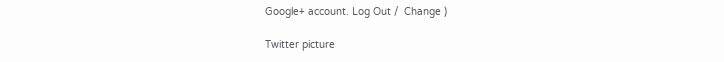Google+ account. Log Out /  Change )

Twitter picture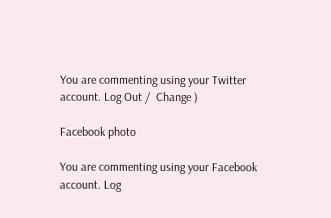You are commenting using your Twitter account. Log Out /  Change )

Facebook photo

You are commenting using your Facebook account. Log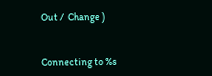Out /  Change )


Connecting to %s